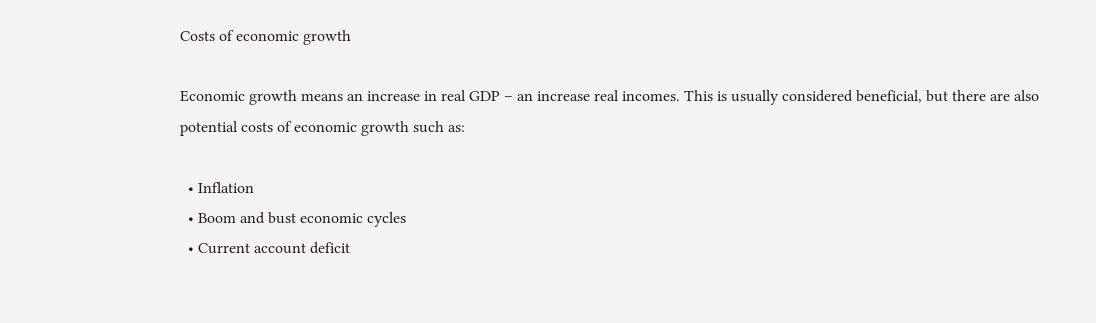Costs of economic growth

Economic growth means an increase in real GDP – an increase real incomes. This is usually considered beneficial, but there are also potential costs of economic growth such as:

  • Inflation
  • Boom and bust economic cycles
  • Current account deficit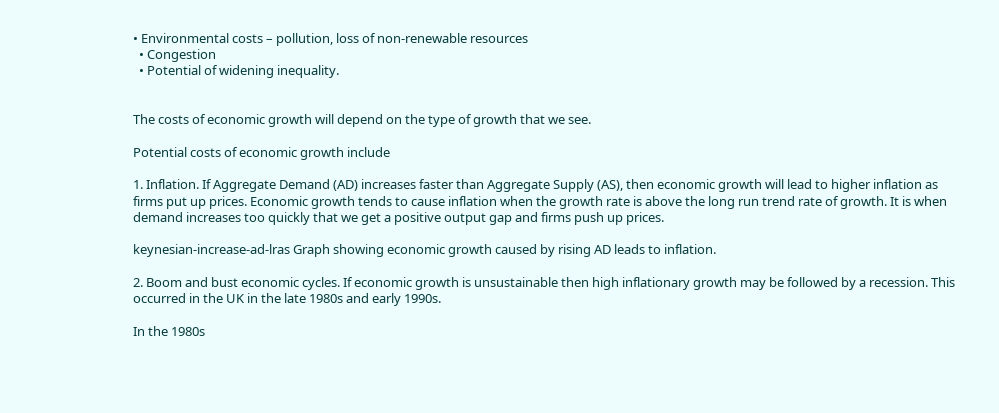• Environmental costs – pollution, loss of non-renewable resources
  • Congestion
  • Potential of widening inequality.


The costs of economic growth will depend on the type of growth that we see.

Potential costs of economic growth include

1. Inflation. If Aggregate Demand (AD) increases faster than Aggregate Supply (AS), then economic growth will lead to higher inflation as firms put up prices. Economic growth tends to cause inflation when the growth rate is above the long run trend rate of growth. It is when demand increases too quickly that we get a positive output gap and firms push up prices.

keynesian-increase-ad-lras Graph showing economic growth caused by rising AD leads to inflation.

2. Boom and bust economic cycles. If economic growth is unsustainable then high inflationary growth may be followed by a recession. This occurred in the UK in the late 1980s and early 1990s.

In the 1980s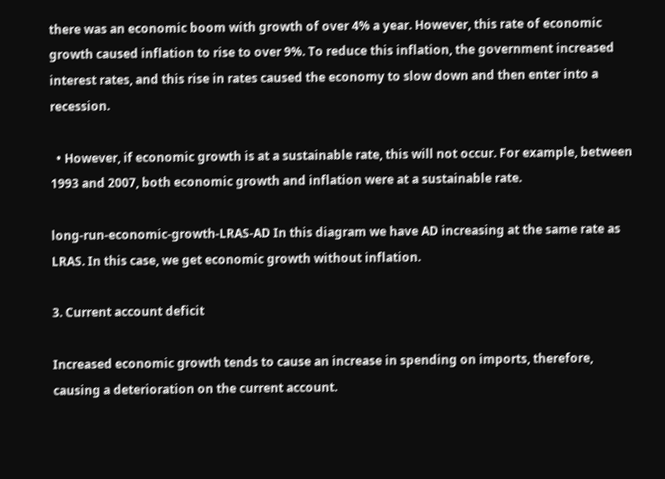there was an economic boom with growth of over 4% a year. However, this rate of economic growth caused inflation to rise to over 9%. To reduce this inflation, the government increased interest rates, and this rise in rates caused the economy to slow down and then enter into a recession.

  • However, if economic growth is at a sustainable rate, this will not occur. For example, between 1993 and 2007, both economic growth and inflation were at a sustainable rate.

long-run-economic-growth-LRAS-AD In this diagram we have AD increasing at the same rate as LRAS. In this case, we get economic growth without inflation.

3. Current account deficit

Increased economic growth tends to cause an increase in spending on imports, therefore, causing a deterioration on the current account.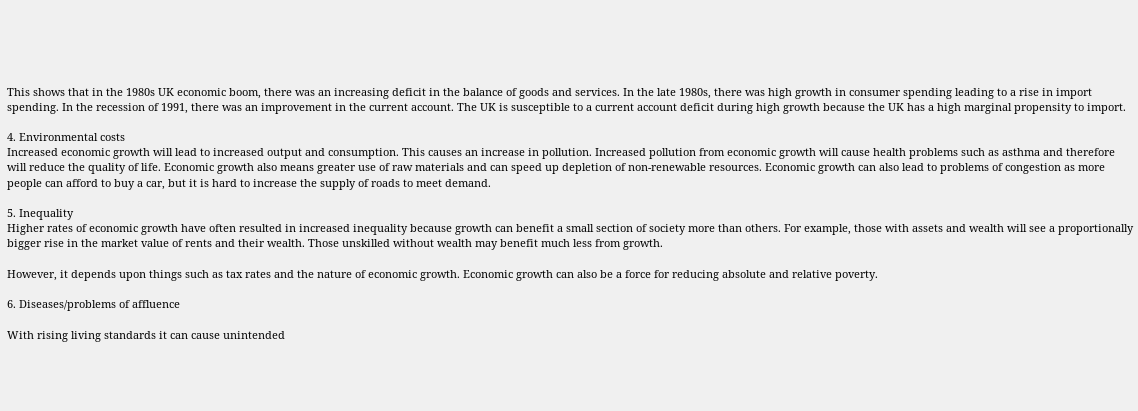This shows that in the 1980s UK economic boom, there was an increasing deficit in the balance of goods and services. In the late 1980s, there was high growth in consumer spending leading to a rise in import spending. In the recession of 1991, there was an improvement in the current account. The UK is susceptible to a current account deficit during high growth because the UK has a high marginal propensity to import.

4. Environmental costs
Increased economic growth will lead to increased output and consumption. This causes an increase in pollution. Increased pollution from economic growth will cause health problems such as asthma and therefore will reduce the quality of life. Economic growth also means greater use of raw materials and can speed up depletion of non-renewable resources. Economic growth can also lead to problems of congestion as more people can afford to buy a car, but it is hard to increase the supply of roads to meet demand.

5. Inequality
Higher rates of economic growth have often resulted in increased inequality because growth can benefit a small section of society more than others. For example, those with assets and wealth will see a proportionally bigger rise in the market value of rents and their wealth. Those unskilled without wealth may benefit much less from growth.

However, it depends upon things such as tax rates and the nature of economic growth. Economic growth can also be a force for reducing absolute and relative poverty.

6. Diseases/problems of affluence

With rising living standards it can cause unintended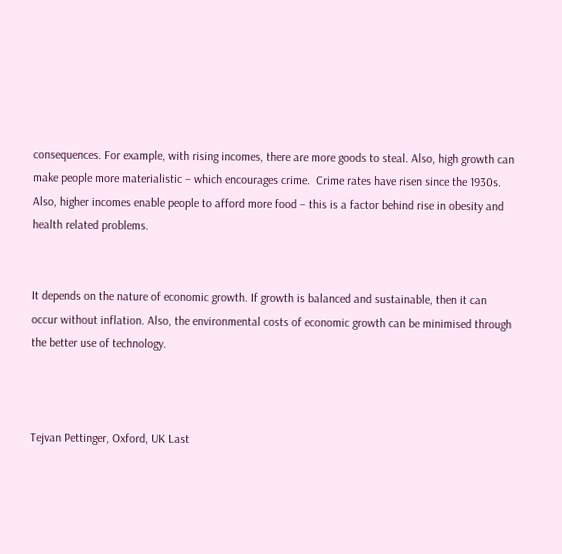consequences. For example, with rising incomes, there are more goods to steal. Also, high growth can make people more materialistic – which encourages crime.  Crime rates have risen since the 1930s. Also, higher incomes enable people to afford more food – this is a factor behind rise in obesity and health related problems.


It depends on the nature of economic growth. If growth is balanced and sustainable, then it can occur without inflation. Also, the environmental costs of economic growth can be minimised through the better use of technology.



Tejvan Pettinger, Oxford, UK Last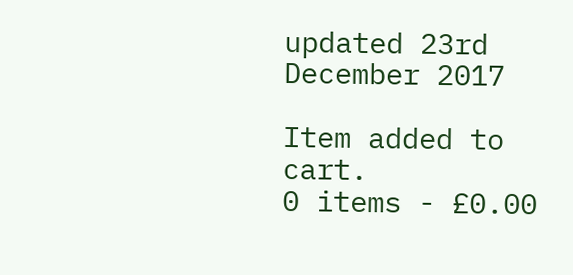updated 23rd December 2017

Item added to cart.
0 items - £0.00